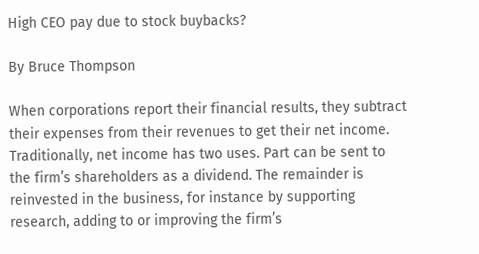High CEO pay due to stock buybacks?

By Bruce Thompson

When corporations report their financial results, they subtract their expenses from their revenues to get their net income. Traditionally, net income has two uses. Part can be sent to the firm’s shareholders as a dividend. The remainder is reinvested in the business, for instance by supporting research, adding to or improving the firm’s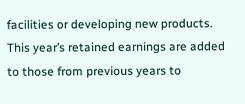facilities or developing new products. This year’s retained earnings are added to those from previous years to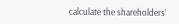calculate the shareholders’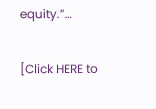equity.”…

[Click HERE to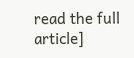read the full article]